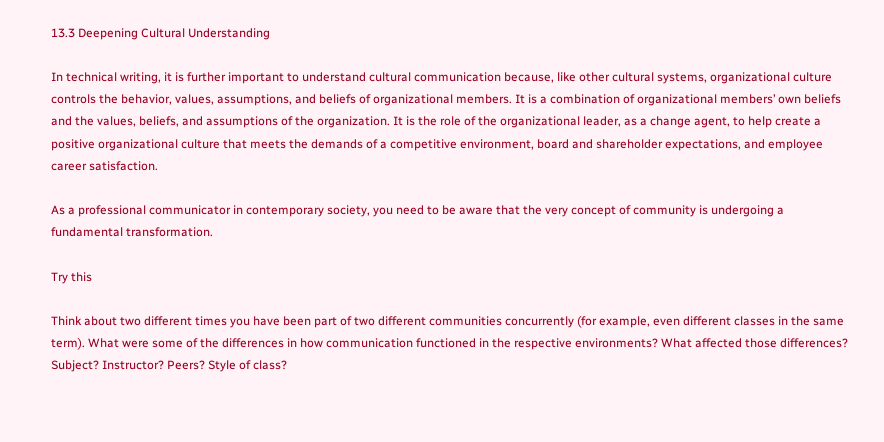13.3 Deepening Cultural Understanding

In technical writing, it is further important to understand cultural communication because, like other cultural systems, organizational culture controls the behavior, values, assumptions, and beliefs of organizational members. It is a combination of organizational members’ own beliefs and the values, beliefs, and assumptions of the organization. It is the role of the organizational leader, as a change agent, to help create a positive organizational culture that meets the demands of a competitive environment, board and shareholder expectations, and employee career satisfaction.

As a professional communicator in contemporary society, you need to be aware that the very concept of community is undergoing a fundamental transformation.

Try this

Think about two different times you have been part of two different communities concurrently (for example, even different classes in the same term). What were some of the differences in how communication functioned in the respective environments? What affected those differences? Subject? Instructor? Peers? Style of class?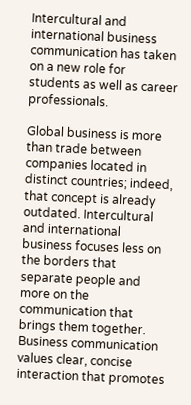Intercultural and international business communication has taken on a new role for students as well as career professionals.

Global business is more than trade between companies located in distinct countries; indeed, that concept is already outdated. Intercultural and international business focuses less on the borders that separate people and more on the communication that brings them together. Business communication values clear, concise interaction that promotes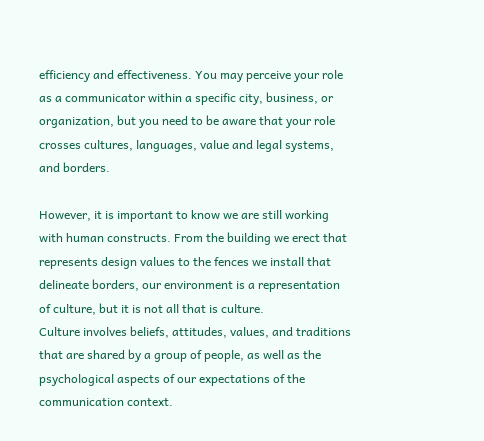efficiency and effectiveness. You may perceive your role as a communicator within a specific city, business, or organization, but you need to be aware that your role crosses cultures, languages, value and legal systems, and borders.

However, it is important to know we are still working with human constructs. From the building we erect that represents design values to the fences we install that delineate borders, our environment is a representation of culture, but it is not all that is culture.
Culture involves beliefs, attitudes, values, and traditions that are shared by a group of people, as well as the psychological aspects of our expectations of the communication context.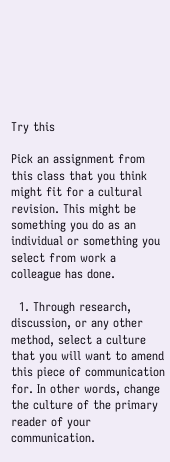Try this

Pick an assignment from this class that you think might fit for a cultural revision. This might be something you do as an individual or something you select from work a colleague has done.

  1. Through research, discussion, or any other method, select a culture that you will want to amend this piece of communication for. In other words, change the culture of the primary reader of your communication.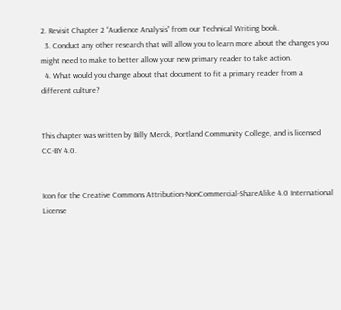2. Revisit Chapter 2 “Audience Analysis” from our Technical Writing book.
  3. Conduct any other research that will allow you to learn more about the changes you might need to make to better allow your new primary reader to take action.
  4. What would you change about that document to fit a primary reader from a different culture?


This chapter was written by Billy Merck, Portland Community College, and is licensed CC-BY 4.0.


Icon for the Creative Commons Attribution-NonCommercial-ShareAlike 4.0 International License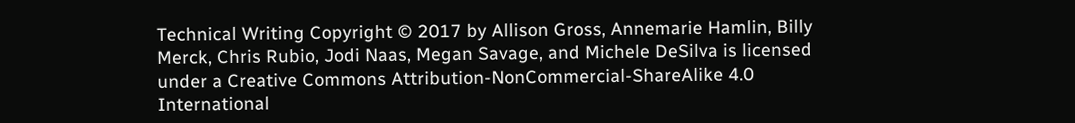Technical Writing Copyright © 2017 by Allison Gross, Annemarie Hamlin, Billy Merck, Chris Rubio, Jodi Naas, Megan Savage, and Michele DeSilva is licensed under a Creative Commons Attribution-NonCommercial-ShareAlike 4.0 International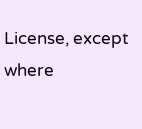License, except where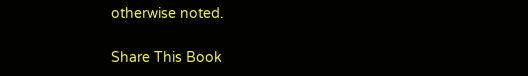otherwise noted.

Share This Book